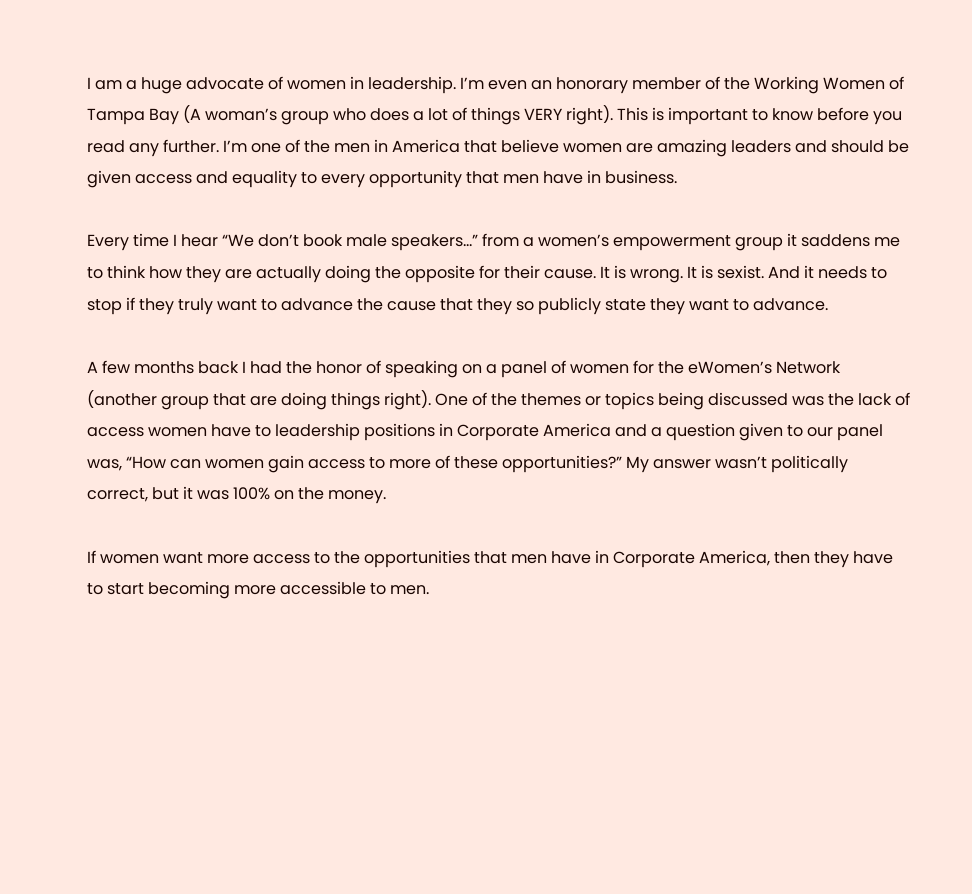I am a huge advocate of women in leadership. I’m even an honorary member of the Working Women of Tampa Bay (A woman’s group who does a lot of things VERY right). This is important to know before you read any further. I’m one of the men in America that believe women are amazing leaders and should be given access and equality to every opportunity that men have in business.

Every time I hear “We don’t book male speakers…” from a women’s empowerment group it saddens me to think how they are actually doing the opposite for their cause. It is wrong. It is sexist. And it needs to stop if they truly want to advance the cause that they so publicly state they want to advance.

A few months back I had the honor of speaking on a panel of women for the eWomen’s Network (another group that are doing things right). One of the themes or topics being discussed was the lack of access women have to leadership positions in Corporate America and a question given to our panel was, “How can women gain access to more of these opportunities?” My answer wasn’t politically correct, but it was 100% on the money.

If women want more access to the opportunities that men have in Corporate America, then they have to start becoming more accessible to men.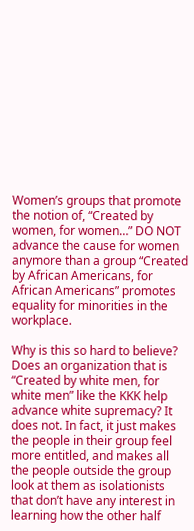Women’s groups that promote the notion of, “Created by women, for women…” DO NOT advance the cause for women anymore than a group “Created by African Americans, for African Americans” promotes equality for minorities in the workplace.

Why is this so hard to believe? Does an organization that is “Created by white men, for white men” like the KKK help advance white supremacy? It does not. In fact, it just makes the people in their group feel more entitled, and makes all the people outside the group look at them as isolationists that don’t have any interest in learning how the other half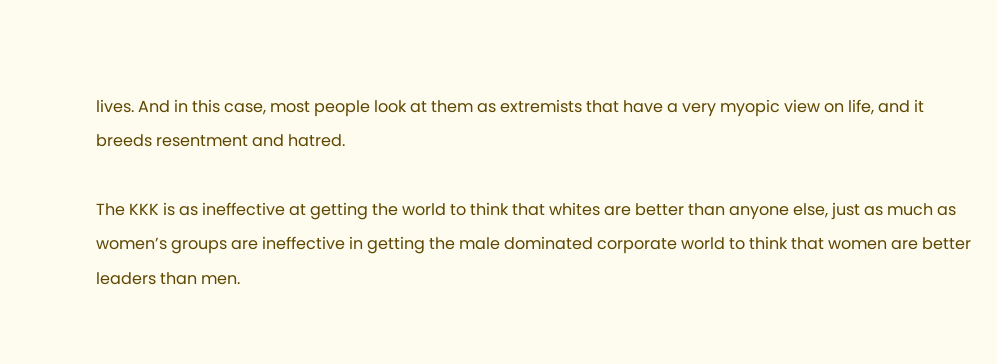lives. And in this case, most people look at them as extremists that have a very myopic view on life, and it breeds resentment and hatred.

The KKK is as ineffective at getting the world to think that whites are better than anyone else, just as much as women’s groups are ineffective in getting the male dominated corporate world to think that women are better leaders than men.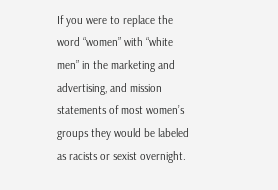If you were to replace the word “women” with “white men” in the marketing and advertising, and mission statements of most women’s groups they would be labeled as racists or sexist overnight.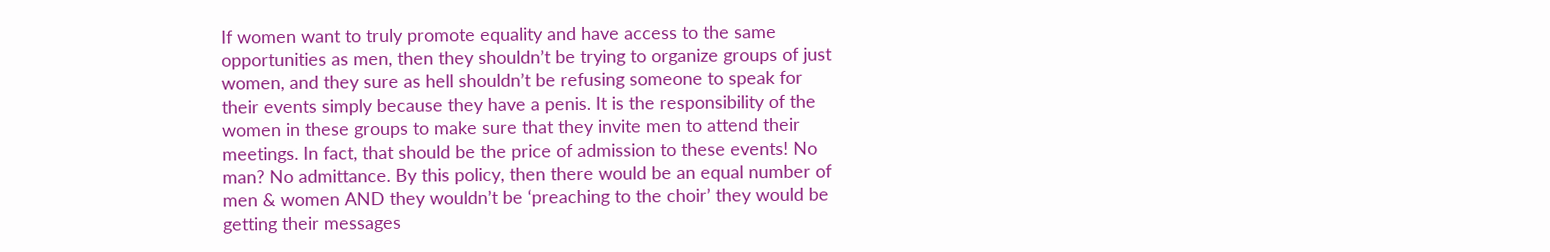If women want to truly promote equality and have access to the same opportunities as men, then they shouldn’t be trying to organize groups of just women, and they sure as hell shouldn’t be refusing someone to speak for their events simply because they have a penis. It is the responsibility of the women in these groups to make sure that they invite men to attend their meetings. In fact, that should be the price of admission to these events! No man? No admittance. By this policy, then there would be an equal number of men & women AND they wouldn’t be ‘preaching to the choir’ they would be getting their messages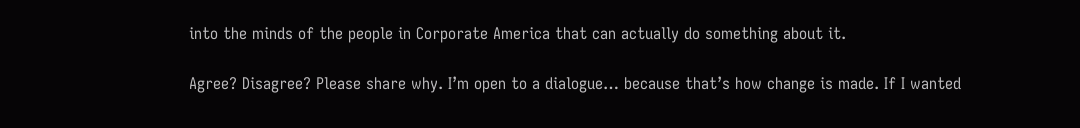into the minds of the people in Corporate America that can actually do something about it.

Agree? Disagree? Please share why. I’m open to a dialogue… because that’s how change is made. If I wanted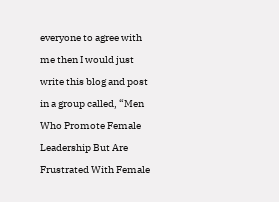everyone to agree with me then I would just write this blog and post in a group called, “Men Who Promote Female Leadership But Are Frustrated With Female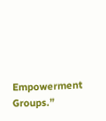Empowerment Groups.”